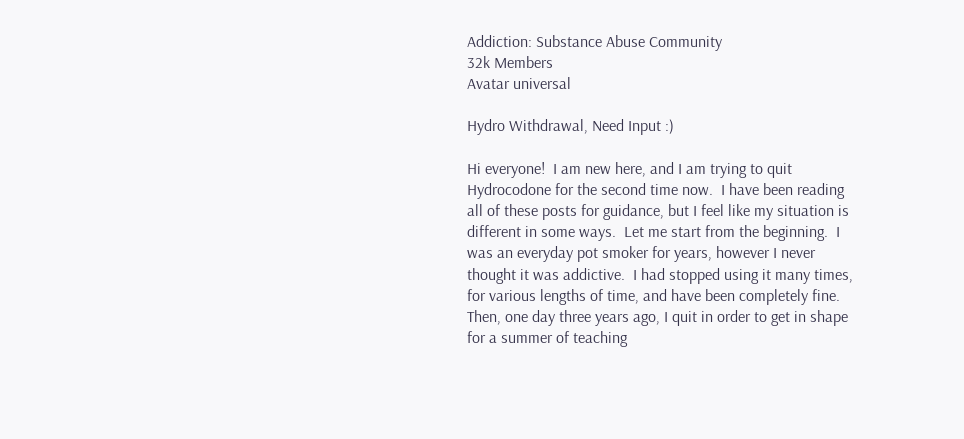Addiction: Substance Abuse Community
32k Members
Avatar universal

Hydro Withdrawal, Need Input :)

Hi everyone!  I am new here, and I am trying to quit Hydrocodone for the second time now.  I have been reading all of these posts for guidance, but I feel like my situation is different in some ways.  Let me start from the beginning.  I was an everyday pot smoker for years, however I never thought it was addictive.  I had stopped using it many times, for various lengths of time, and have been completely fine.  Then, one day three years ago, I quit in order to get in shape for a summer of teaching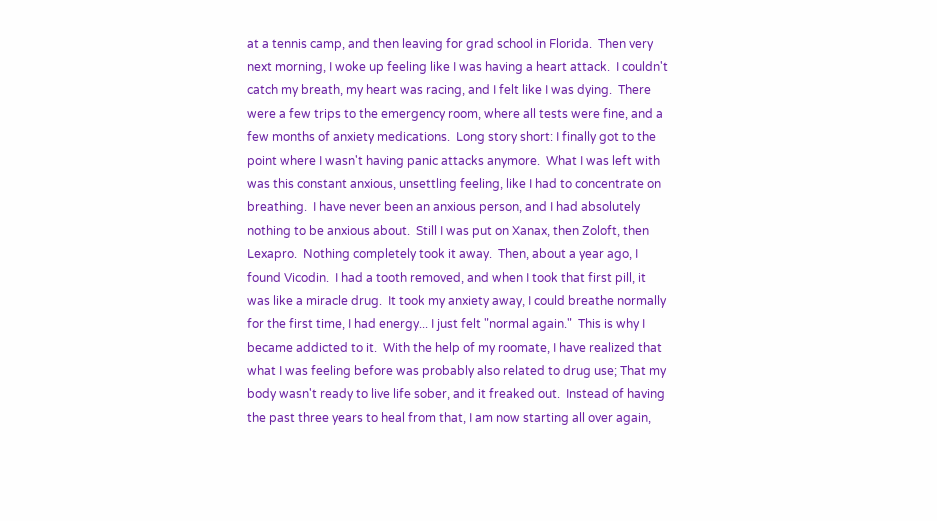at a tennis camp, and then leaving for grad school in Florida.  Then very next morning, I woke up feeling like I was having a heart attack.  I couldn't catch my breath, my heart was racing, and I felt like I was dying.  There were a few trips to the emergency room, where all tests were fine, and a few months of anxiety medications.  Long story short: I finally got to the point where I wasn't having panic attacks anymore.  What I was left with was this constant anxious, unsettling feeling, like I had to concentrate on breathing.  I have never been an anxious person, and I had absolutely nothing to be anxious about.  Still I was put on Xanax, then Zoloft, then Lexapro.  Nothing completely took it away.  Then, about a year ago, I found Vicodin.  I had a tooth removed, and when I took that first pill, it was like a miracle drug.  It took my anxiety away, I could breathe normally for the first time, I had energy... I just felt "normal again."  This is why I became addicted to it.  With the help of my roomate, I have realized that what I was feeling before was probably also related to drug use; That my body wasn't ready to live life sober, and it freaked out.  Instead of having the past three years to heal from that, I am now starting all over again,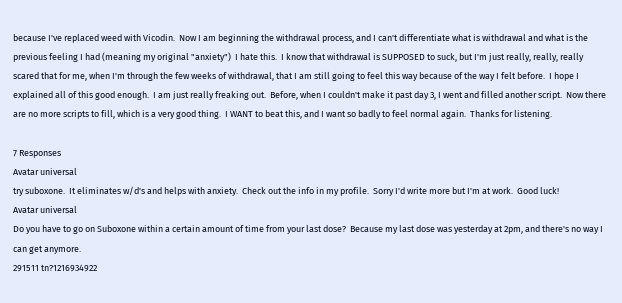because I've replaced weed with Vicodin.  Now I am beginning the withdrawal process, and I can't differentiate what is withdrawal and what is the previous feeling I had (meaning my original "anxiety")  I hate this.  I know that withdrawal is SUPPOSED to suck, but I'm just really, really, really scared that for me, when I'm through the few weeks of withdrawal, that I am still going to feel this way because of the way I felt before.  I hope I explained all of this good enough.  I am just really freaking out.  Before, when I couldn't make it past day 3, I went and filled another script.  Now there are no more scripts to fill, which is a very good thing.  I WANT to beat this, and I want so badly to feel normal again.  Thanks for listening.

7 Responses
Avatar universal
try suboxone.  It eliminates w/d's and helps with anxiety.  Check out the info in my profile.  Sorry I'd write more but I'm at work.  Good luck!
Avatar universal
Do you have to go on Suboxone within a certain amount of time from your last dose?  Because my last dose was yesterday at 2pm, and there's no way I can get anymore.
291511 tn?1216934922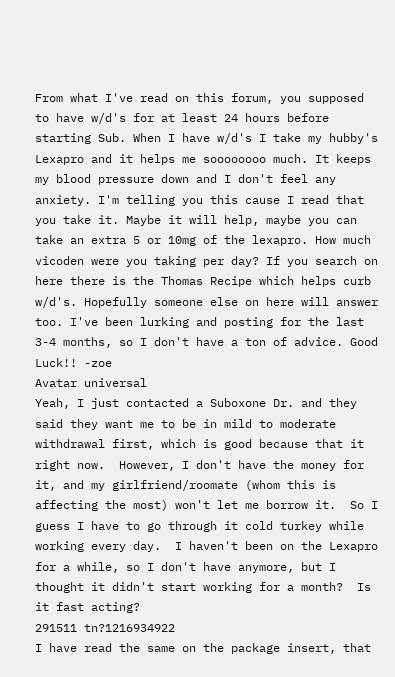From what I've read on this forum, you supposed to have w/d's for at least 24 hours before starting Sub. When I have w/d's I take my hubby's Lexapro and it helps me soooooooo much. It keeps my blood pressure down and I don't feel any anxiety. I'm telling you this cause I read that you take it. Maybe it will help, maybe you can take an extra 5 or 10mg of the lexapro. How much vicoden were you taking per day? If you search on here there is the Thomas Recipe which helps curb w/d's. Hopefully someone else on here will answer too. I've been lurking and posting for the last 3-4 months, so I don't have a ton of advice. Good Luck!! -zoe
Avatar universal
Yeah, I just contacted a Suboxone Dr. and they said they want me to be in mild to moderate withdrawal first, which is good because that it right now.  However, I don't have the money for it, and my girlfriend/roomate (whom this is affecting the most) won't let me borrow it.  So I guess I have to go through it cold turkey while working every day.  I haven't been on the Lexapro for a while, so I don't have anymore, but I thought it didn't start working for a month?  Is it fast acting?
291511 tn?1216934922
I have read the same on the package insert, that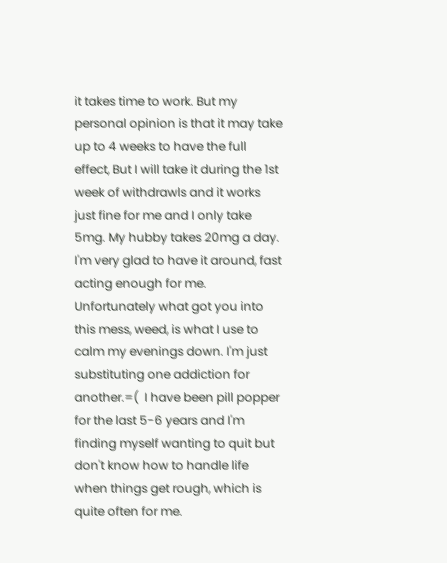it takes time to work. But my personal opinion is that it may take up to 4 weeks to have the full effect, But I will take it during the 1st week of withdrawls and it works just fine for me and I only take 5mg. My hubby takes 20mg a day. I'm very glad to have it around, fast acting enough for me. Unfortunately what got you into this mess, weed, is what I use to calm my evenings down. I'm just substituting one addiction for another.=(  I have been pill popper for the last 5-6 years and I'm finding myself wanting to quit but don't know how to handle life when things get rough, which is quite often for me.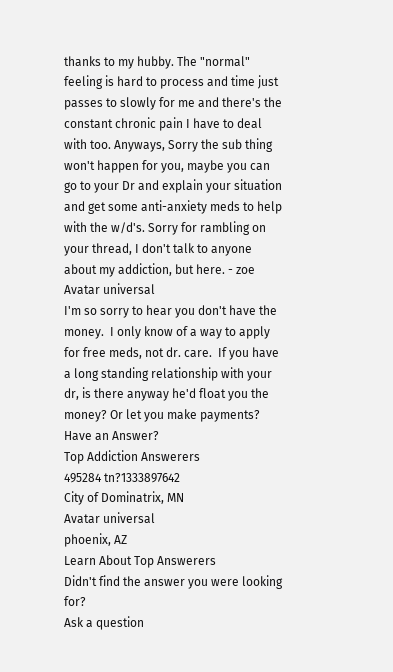thanks to my hubby. The "normal" feeling is hard to process and time just passes to slowly for me and there's the constant chronic pain I have to deal with too. Anyways, Sorry the sub thing won't happen for you, maybe you can go to your Dr and explain your situation and get some anti-anxiety meds to help with the w/d's. Sorry for rambling on your thread, I don't talk to anyone about my addiction, but here. - zoe
Avatar universal
I'm so sorry to hear you don't have the money.  I only know of a way to apply for free meds, not dr. care.  If you have a long standing relationship with your dr, is there anyway he'd float you the money? Or let you make payments?
Have an Answer?
Top Addiction Answerers
495284 tn?1333897642
City of Dominatrix, MN
Avatar universal
phoenix, AZ
Learn About Top Answerers
Didn't find the answer you were looking for?
Ask a question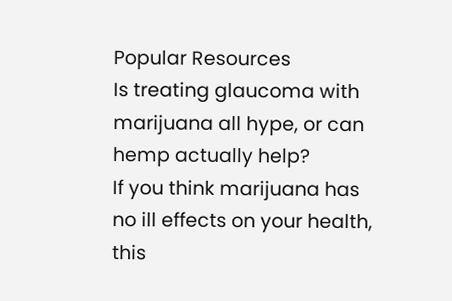Popular Resources
Is treating glaucoma with marijuana all hype, or can hemp actually help?
If you think marijuana has no ill effects on your health, this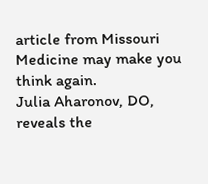article from Missouri Medicine may make you think again.
Julia Aharonov, DO, reveals the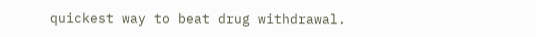quickest way to beat drug withdrawal.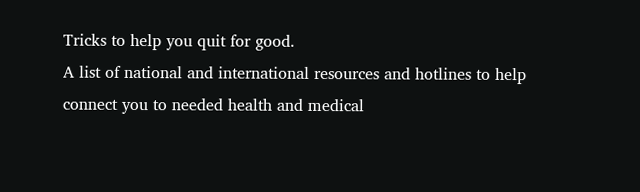Tricks to help you quit for good.
A list of national and international resources and hotlines to help connect you to needed health and medical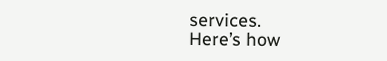services.
Here’s how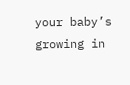your baby’s growing in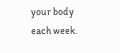your body each week.